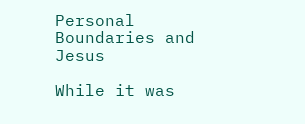Personal Boundaries and Jesus

While it was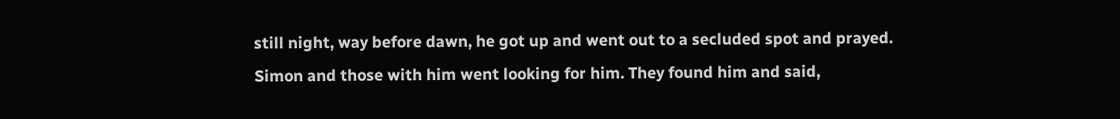still night, way before dawn, he got up and went out to a secluded spot and prayed. Simon and those with him went looking for him. They found him and said,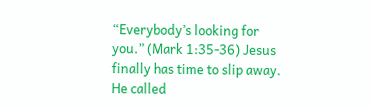“Everybody’s looking for you.” (Mark 1:35-36) Jesus finally has time to slip away. He called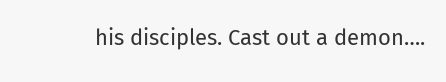his disciples. Cast out a demon….